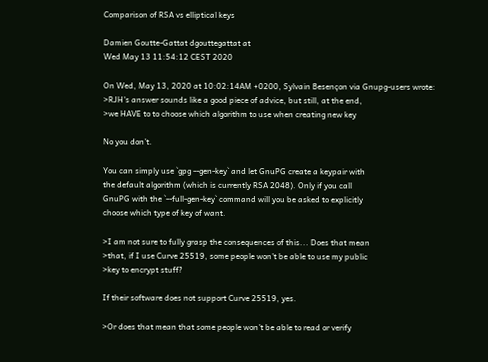Comparison of RSA vs elliptical keys

Damien Goutte-Gattat dgouttegattat at
Wed May 13 11:54:12 CEST 2020

On Wed, May 13, 2020 at 10:02:14AM +0200, Sylvain Besençon via Gnupg-users wrote:
>RJH's answer sounds like a good piece of advice, but still, at the end,
>we HAVE to to choose which algorithm to use when creating new key

No you don’t.

You can simply use `gpg --gen-key` and let GnuPG create a keypair with
the default algorithm (which is currently RSA 2048). Only if you call
GnuPG with the `--full-gen-key` command will you be asked to explicitly
choose which type of key of want.

>I am not sure to fully grasp the consequences of this... Does that mean
>that, if I use Curve 25519, some people won't be able to use my public
>key to encrypt stuff?

If their software does not support Curve 25519, yes.

>Or does that mean that some people won't be able to read or verify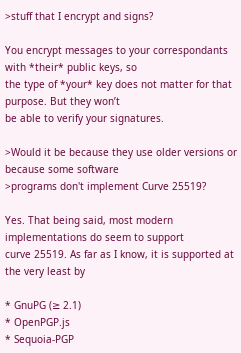>stuff that I encrypt and signs?

You encrypt messages to your correspondants with *their* public keys, so
the type of *your* key does not matter for that purpose. But they won’t
be able to verify your signatures.

>Would it be because they use older versions or because some software
>programs don't implement Curve 25519?

Yes. That being said, most modern implementations do seem to support
curve 25519. As far as I know, it is supported at the very least by

* GnuPG (≥ 2.1)
* OpenPGP.js
* Sequoia-PGP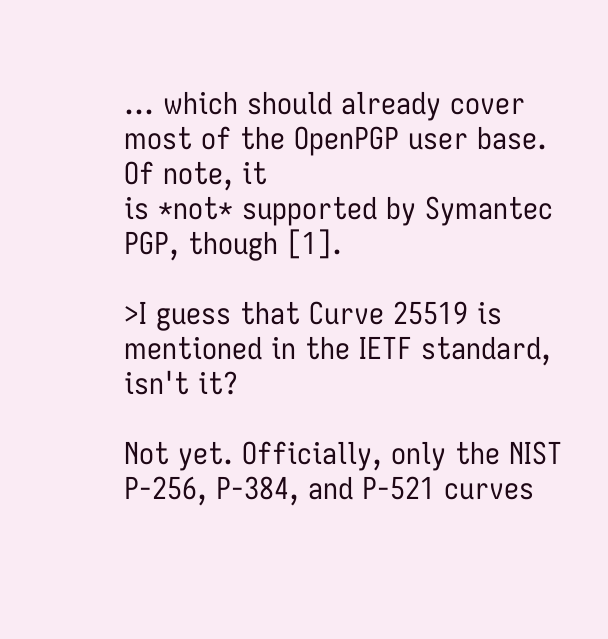… which should already cover most of the OpenPGP user base. Of note, it
is *not* supported by Symantec PGP, though [1].

>I guess that Curve 25519 is mentioned in the IETF standard, isn't it?

Not yet. Officially, only the NIST P-256, P-384, and P-521 curves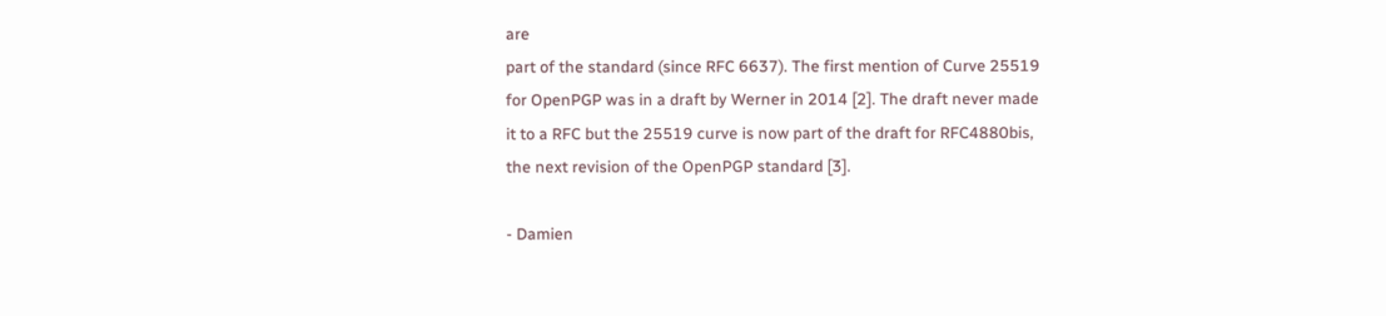are
part of the standard (since RFC 6637). The first mention of Curve 25519
for OpenPGP was in a draft by Werner in 2014 [2]. The draft never made
it to a RFC but the 25519 curve is now part of the draft for RFC4880bis,
the next revision of the OpenPGP standard [3].

- Damien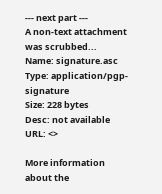--- next part ---
A non-text attachment was scrubbed...
Name: signature.asc
Type: application/pgp-signature
Size: 228 bytes
Desc: not available
URL: <>

More information about the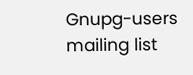Gnupg-users mailing list